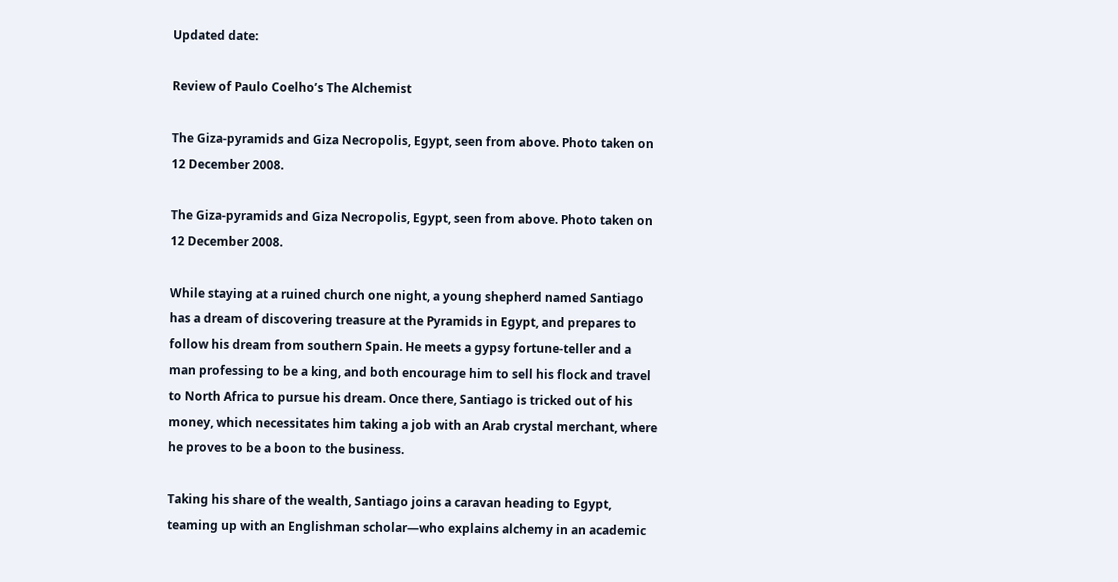Updated date:

Review of Paulo Coelho’s The Alchemist

The Giza-pyramids and Giza Necropolis, Egypt, seen from above. Photo taken on 12 December 2008.

The Giza-pyramids and Giza Necropolis, Egypt, seen from above. Photo taken on 12 December 2008.

While staying at a ruined church one night, a young shepherd named Santiago has a dream of discovering treasure at the Pyramids in Egypt, and prepares to follow his dream from southern Spain. He meets a gypsy fortune-teller and a man professing to be a king, and both encourage him to sell his flock and travel to North Africa to pursue his dream. Once there, Santiago is tricked out of his money, which necessitates him taking a job with an Arab crystal merchant, where he proves to be a boon to the business.

Taking his share of the wealth, Santiago joins a caravan heading to Egypt, teaming up with an Englishman scholar—who explains alchemy in an academic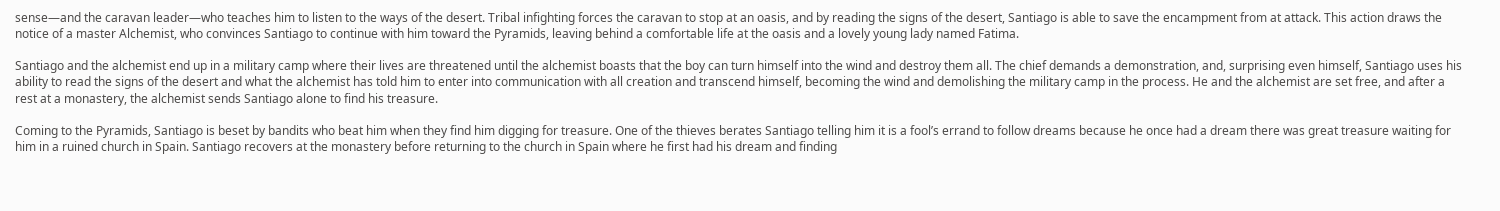sense—and the caravan leader—who teaches him to listen to the ways of the desert. Tribal infighting forces the caravan to stop at an oasis, and by reading the signs of the desert, Santiago is able to save the encampment from at attack. This action draws the notice of a master Alchemist, who convinces Santiago to continue with him toward the Pyramids, leaving behind a comfortable life at the oasis and a lovely young lady named Fatima.

Santiago and the alchemist end up in a military camp where their lives are threatened until the alchemist boasts that the boy can turn himself into the wind and destroy them all. The chief demands a demonstration, and, surprising even himself, Santiago uses his ability to read the signs of the desert and what the alchemist has told him to enter into communication with all creation and transcend himself, becoming the wind and demolishing the military camp in the process. He and the alchemist are set free, and after a rest at a monastery, the alchemist sends Santiago alone to find his treasure.

Coming to the Pyramids, Santiago is beset by bandits who beat him when they find him digging for treasure. One of the thieves berates Santiago telling him it is a fool’s errand to follow dreams because he once had a dream there was great treasure waiting for him in a ruined church in Spain. Santiago recovers at the monastery before returning to the church in Spain where he first had his dream and finding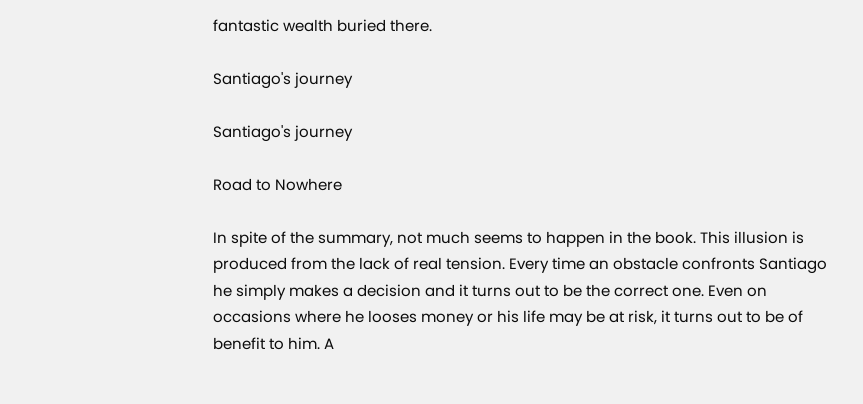fantastic wealth buried there.

Santiago's journey

Santiago's journey

Road to Nowhere

In spite of the summary, not much seems to happen in the book. This illusion is produced from the lack of real tension. Every time an obstacle confronts Santiago he simply makes a decision and it turns out to be the correct one. Even on occasions where he looses money or his life may be at risk, it turns out to be of benefit to him. A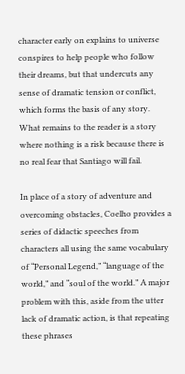character early on explains to universe conspires to help people who follow their dreams, but that undercuts any sense of dramatic tension or conflict, which forms the basis of any story. What remains to the reader is a story where nothing is a risk because there is no real fear that Santiago will fail.

In place of a story of adventure and overcoming obstacles, Coelho provides a series of didactic speeches from characters all using the same vocabulary of “Personal Legend,” “language of the world,” and “soul of the world.” A major problem with this, aside from the utter lack of dramatic action, is that repeating these phrases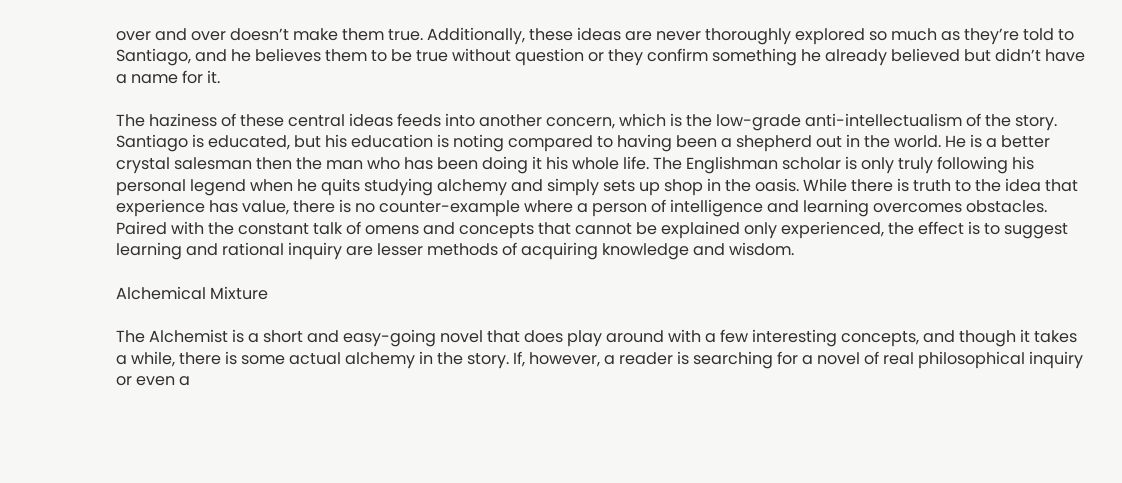over and over doesn’t make them true. Additionally, these ideas are never thoroughly explored so much as they’re told to Santiago, and he believes them to be true without question or they confirm something he already believed but didn’t have a name for it.

The haziness of these central ideas feeds into another concern, which is the low-grade anti-intellectualism of the story. Santiago is educated, but his education is noting compared to having been a shepherd out in the world. He is a better crystal salesman then the man who has been doing it his whole life. The Englishman scholar is only truly following his personal legend when he quits studying alchemy and simply sets up shop in the oasis. While there is truth to the idea that experience has value, there is no counter-example where a person of intelligence and learning overcomes obstacles. Paired with the constant talk of omens and concepts that cannot be explained only experienced, the effect is to suggest learning and rational inquiry are lesser methods of acquiring knowledge and wisdom.

Alchemical Mixture

The Alchemist is a short and easy-going novel that does play around with a few interesting concepts, and though it takes a while, there is some actual alchemy in the story. If, however, a reader is searching for a novel of real philosophical inquiry or even a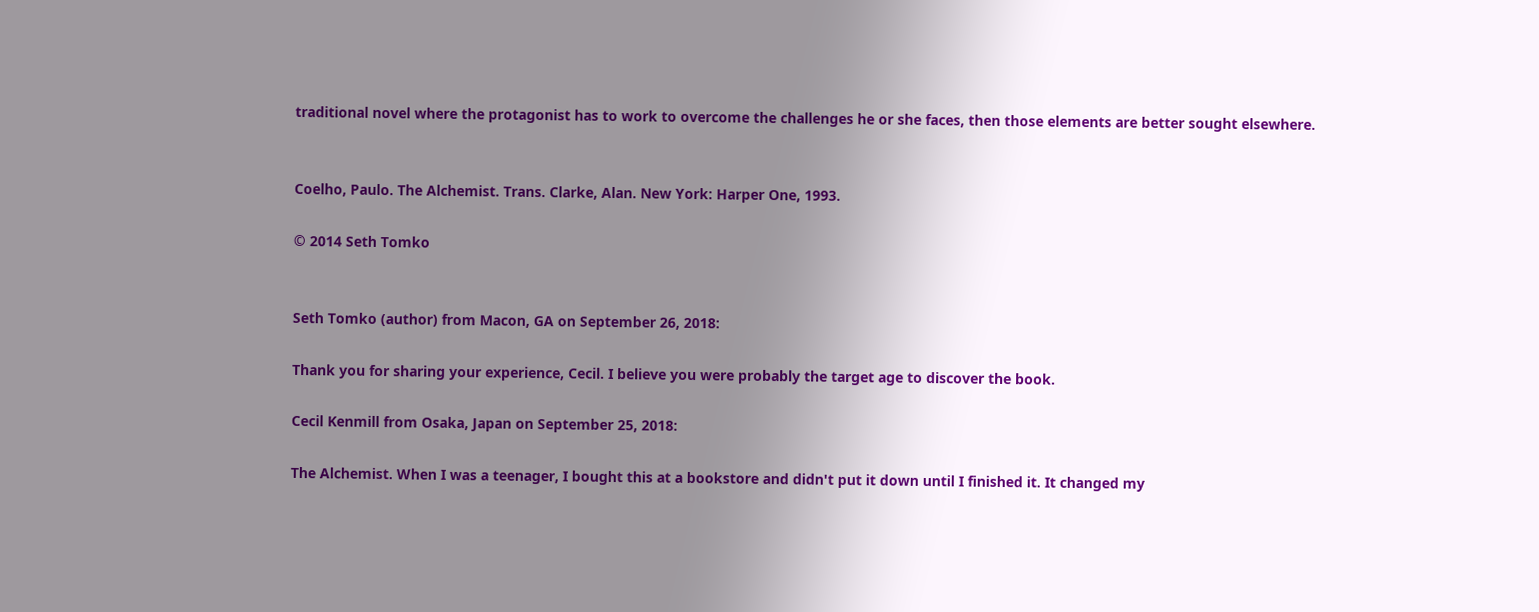traditional novel where the protagonist has to work to overcome the challenges he or she faces, then those elements are better sought elsewhere.


Coelho, Paulo. The Alchemist. Trans. Clarke, Alan. New York: Harper One, 1993.

© 2014 Seth Tomko


Seth Tomko (author) from Macon, GA on September 26, 2018:

Thank you for sharing your experience, Cecil. I believe you were probably the target age to discover the book.

Cecil Kenmill from Osaka, Japan on September 25, 2018:

The Alchemist. When I was a teenager, I bought this at a bookstore and didn't put it down until I finished it. It changed my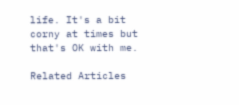life. It's a bit corny at times but that's OK with me.

Related Articles